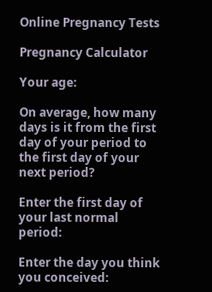Online Pregnancy Tests

Pregnancy Calculator

Your age:

On average, how many days is it from the first day of your period to the first day of your next period?

Enter the first day of your last normal period:

Enter the day you think you conceived: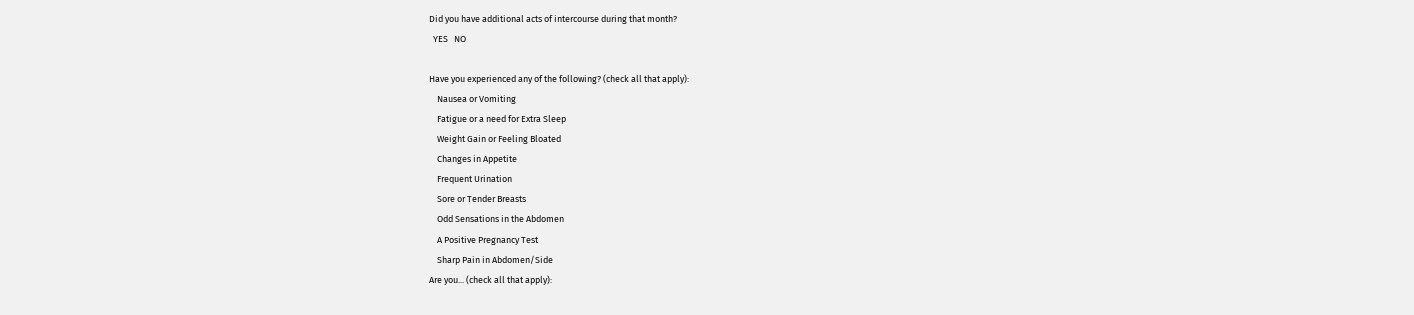Did you have additional acts of intercourse during that month?
  YES   NO

Have you experienced any of the following? (check all that apply):
    Nausea or Vomiting
    Fatigue or a need for Extra Sleep
    Weight Gain or Feeling Bloated
    Changes in Appetite
    Frequent Urination
    Sore or Tender Breasts
    Odd Sensations in the Abdomen
    A Positive Pregnancy Test
    Sharp Pain in Abdomen/Side
Are you... (check all that apply):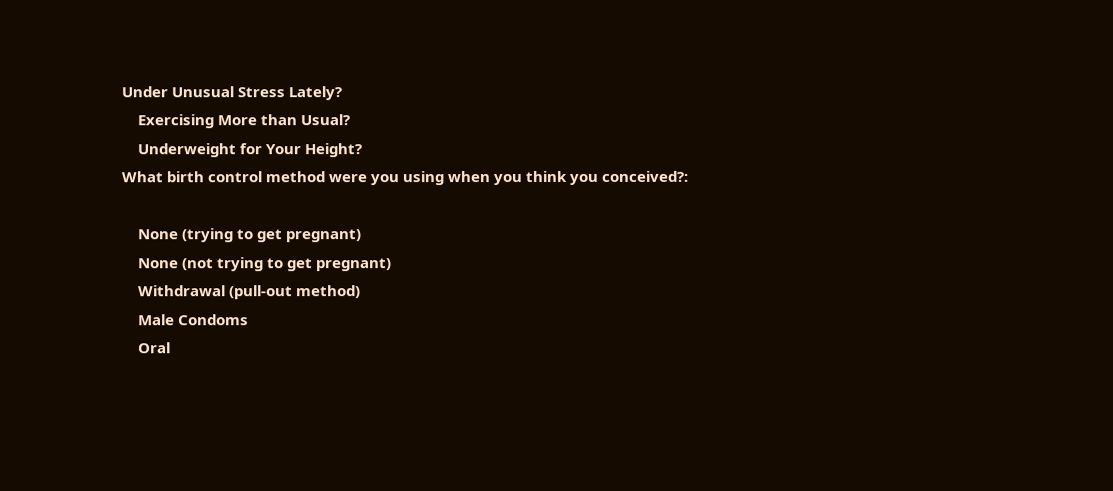Under Unusual Stress Lately?
    Exercising More than Usual?
    Underweight for Your Height?
What birth control method were you using when you think you conceived?:

    None (trying to get pregnant)
    None (not trying to get pregnant)
    Withdrawal (pull-out method)
    Male Condoms
    Oral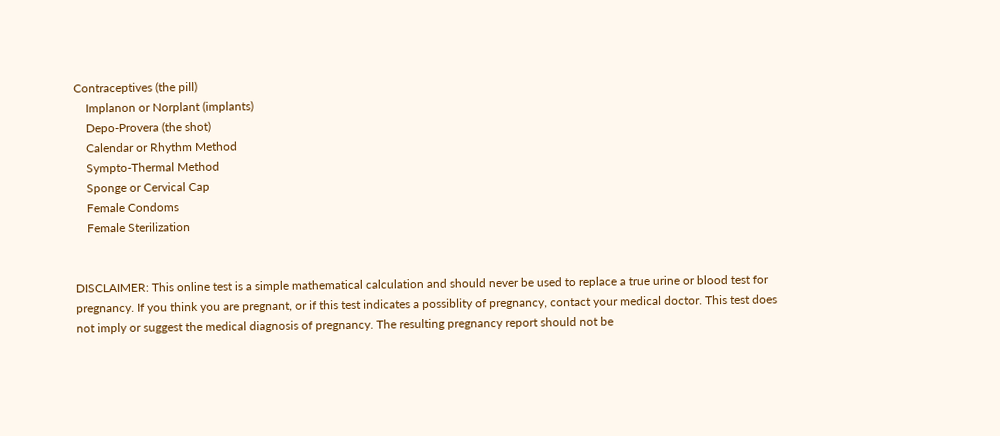Contraceptives (the pill)
    Implanon or Norplant (implants)
    Depo-Provera (the shot)
    Calendar or Rhythm Method
    Sympto-Thermal Method
    Sponge or Cervical Cap
    Female Condoms
    Female Sterilization


DISCLAIMER: This online test is a simple mathematical calculation and should never be used to replace a true urine or blood test for pregnancy. If you think you are pregnant, or if this test indicates a possiblity of pregnancy, contact your medical doctor. This test does not imply or suggest the medical diagnosis of pregnancy. The resulting pregnancy report should not be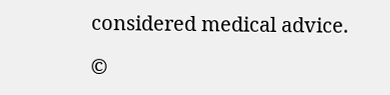considered medical advice.

©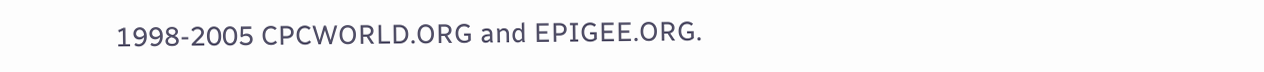1998-2005 CPCWORLD.ORG and EPIGEE.ORG.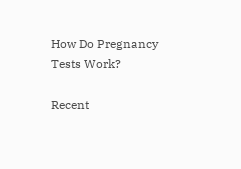How Do Pregnancy Tests Work?

Recent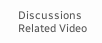Discussions
Related Video